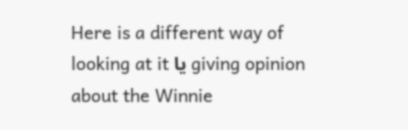Here is a different way of looking at it یا giving opinion about the Winnie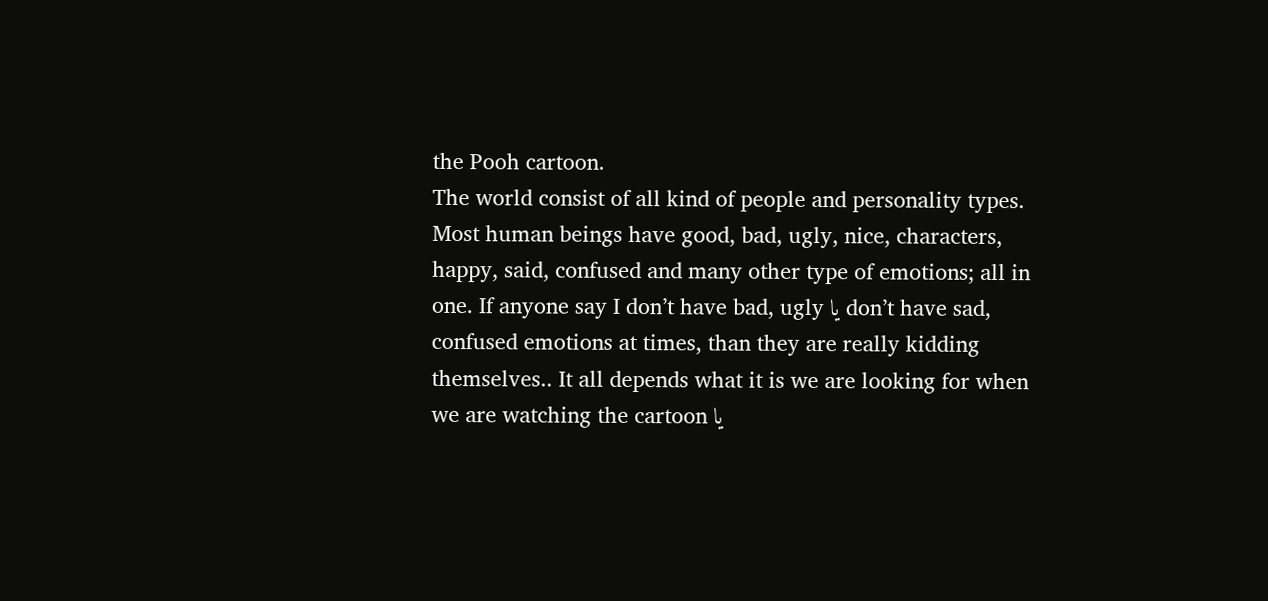the Pooh cartoon.
The world consist of all kind of people and personality types. Most human beings have good, bad, ugly, nice, characters, happy, said, confused and many other type of emotions; all in one. If anyone say I don’t have bad, ugly یا don’t have sad, confused emotions at times, than they are really kidding themselves.. It all depends what it is we are looking for when we are watching the cartoon یا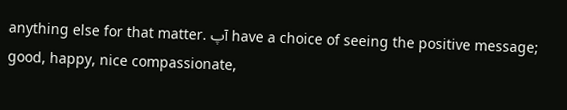anything else for that matter. آپ have a choice of seeing the positive message; good, happy, nice compassionate,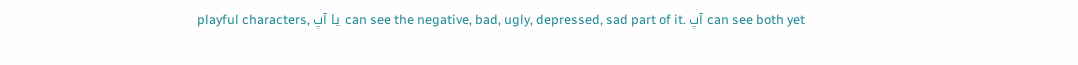playful characters, یا آپ can see the negative, bad, ugly, depressed, sad part of it. آپ can see both yet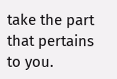take the part that pertains to you.